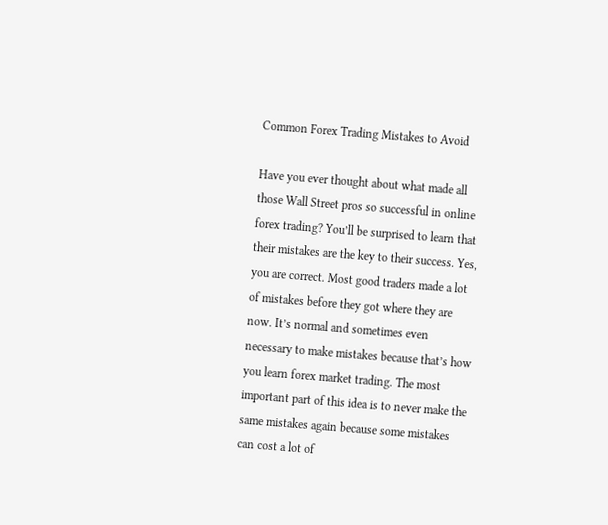Common Forex Trading Mistakes to Avoid

Have you ever thought about what made all those Wall Street pros so successful in online forex trading? You’ll be surprised to learn that their mistakes are the key to their success. Yes, you are correct. Most good traders made a lot of mistakes before they got where they are now. It’s normal and sometimes even necessary to make mistakes because that’s how you learn forex market trading. The most important part of this idea is to never make the same mistakes again because some mistakes can cost a lot of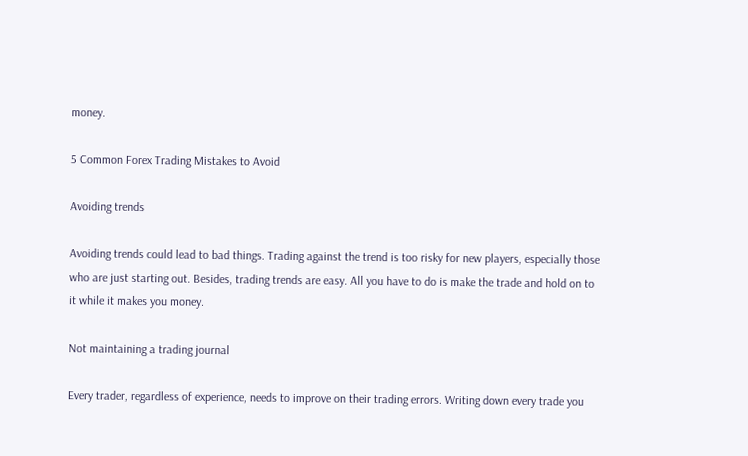money.

5 Common Forex Trading Mistakes to Avoid

Avoiding trends

Avoiding trends could lead to bad things. Trading against the trend is too risky for new players, especially those who are just starting out. Besides, trading trends are easy. All you have to do is make the trade and hold on to it while it makes you money.

Not maintaining a trading journal

Every trader, regardless of experience, needs to improve on their trading errors. Writing down every trade you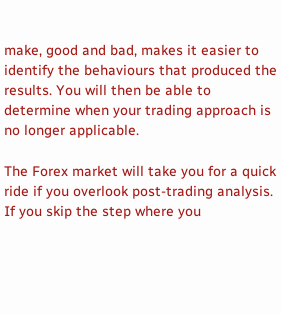make, good and bad, makes it easier to identify the behaviours that produced the results. You will then be able to determine when your trading approach is no longer applicable.

The Forex market will take you for a quick ride if you overlook post-trading analysis. If you skip the step where you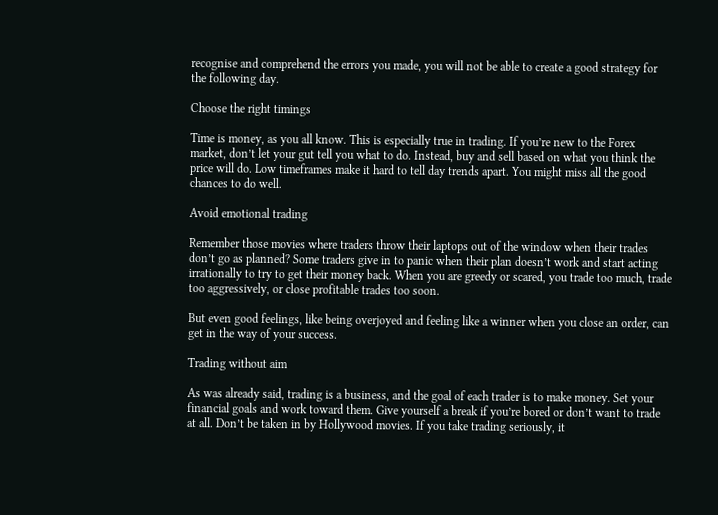recognise and comprehend the errors you made, you will not be able to create a good strategy for the following day.

Choose the right timings

Time is money, as you all know. This is especially true in trading. If you’re new to the Forex market, don’t let your gut tell you what to do. Instead, buy and sell based on what you think the price will do. Low timeframes make it hard to tell day trends apart. You might miss all the good chances to do well.

Avoid emotional trading

Remember those movies where traders throw their laptops out of the window when their trades don’t go as planned? Some traders give in to panic when their plan doesn’t work and start acting irrationally to try to get their money back. When you are greedy or scared, you trade too much, trade too aggressively, or close profitable trades too soon.

But even good feelings, like being overjoyed and feeling like a winner when you close an order, can get in the way of your success.

Trading without aim

As was already said, trading is a business, and the goal of each trader is to make money. Set your financial goals and work toward them. Give yourself a break if you’re bored or don’t want to trade at all. Don’t be taken in by Hollywood movies. If you take trading seriously, it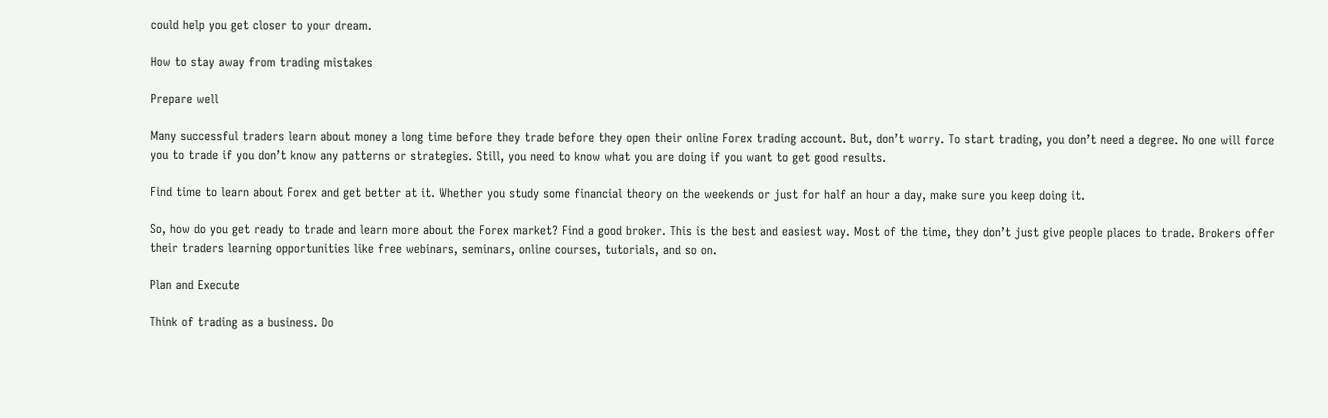could help you get closer to your dream.

How to stay away from trading mistakes

Prepare well

Many successful traders learn about money a long time before they trade before they open their online Forex trading account. But, don’t worry. To start trading, you don’t need a degree. No one will force you to trade if you don’t know any patterns or strategies. Still, you need to know what you are doing if you want to get good results.

Find time to learn about Forex and get better at it. Whether you study some financial theory on the weekends or just for half an hour a day, make sure you keep doing it.

So, how do you get ready to trade and learn more about the Forex market? Find a good broker. This is the best and easiest way. Most of the time, they don’t just give people places to trade. Brokers offer their traders learning opportunities like free webinars, seminars, online courses, tutorials, and so on.

Plan and Execute

Think of trading as a business. Do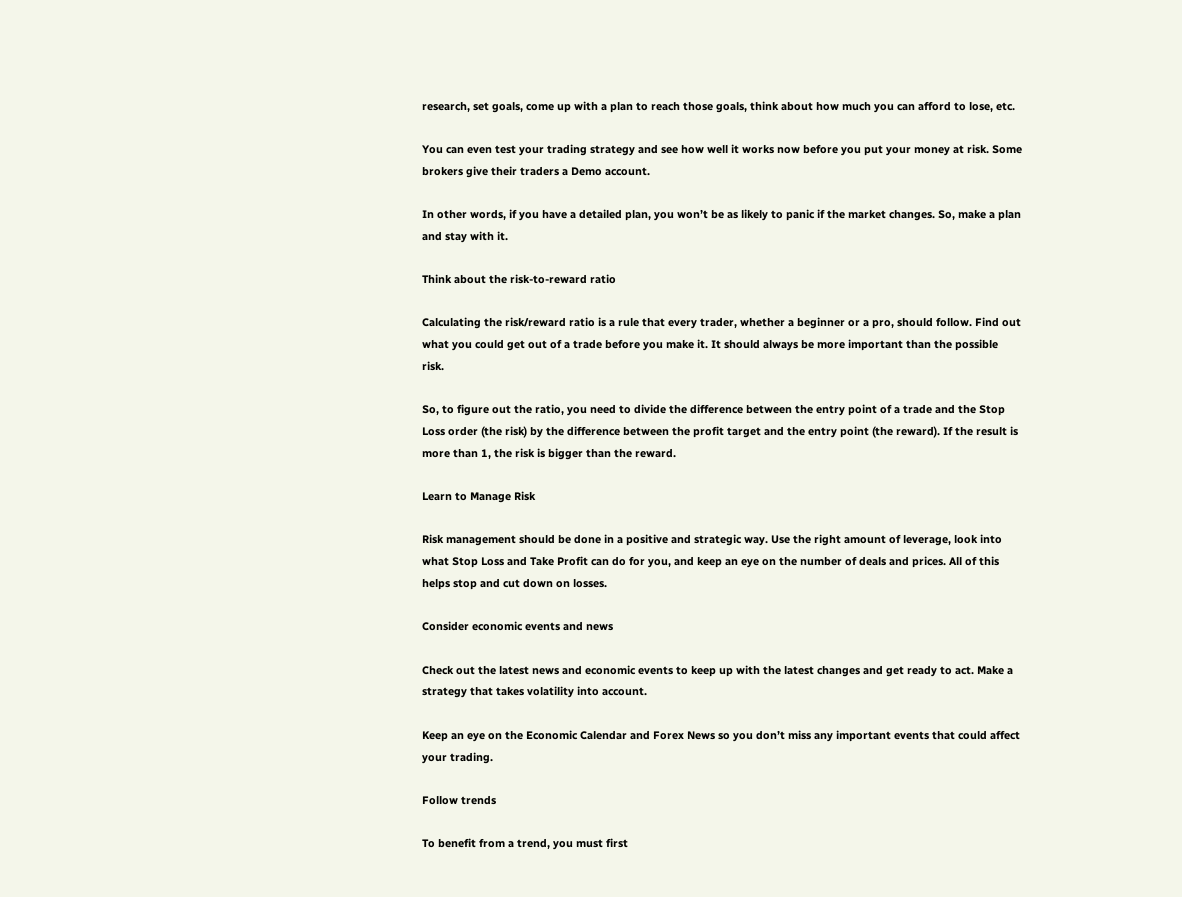research, set goals, come up with a plan to reach those goals, think about how much you can afford to lose, etc.

You can even test your trading strategy and see how well it works now before you put your money at risk. Some brokers give their traders a Demo account.

In other words, if you have a detailed plan, you won’t be as likely to panic if the market changes. So, make a plan and stay with it.

Think about the risk-to-reward ratio

Calculating the risk/reward ratio is a rule that every trader, whether a beginner or a pro, should follow. Find out what you could get out of a trade before you make it. It should always be more important than the possible risk.

So, to figure out the ratio, you need to divide the difference between the entry point of a trade and the Stop Loss order (the risk) by the difference between the profit target and the entry point (the reward). If the result is more than 1, the risk is bigger than the reward.

Learn to Manage Risk

Risk management should be done in a positive and strategic way. Use the right amount of leverage, look into what Stop Loss and Take Profit can do for you, and keep an eye on the number of deals and prices. All of this helps stop and cut down on losses.

Consider economic events and news

Check out the latest news and economic events to keep up with the latest changes and get ready to act. Make a strategy that takes volatility into account.

Keep an eye on the Economic Calendar and Forex News so you don’t miss any important events that could affect your trading.

Follow trends

To benefit from a trend, you must first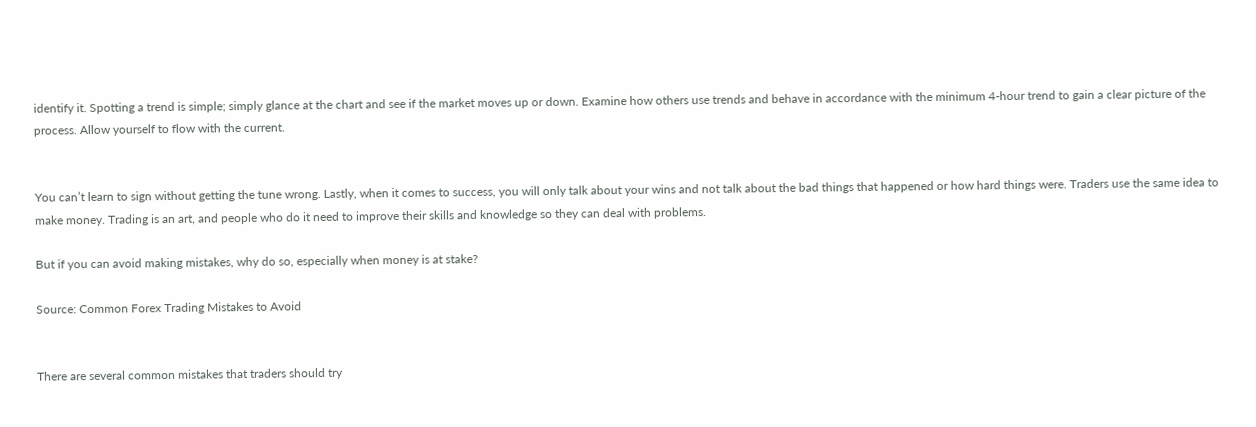identify it. Spotting a trend is simple; simply glance at the chart and see if the market moves up or down. Examine how others use trends and behave in accordance with the minimum 4-hour trend to gain a clear picture of the process. Allow yourself to flow with the current.


You can’t learn to sign without getting the tune wrong. Lastly, when it comes to success, you will only talk about your wins and not talk about the bad things that happened or how hard things were. Traders use the same idea to make money. Trading is an art, and people who do it need to improve their skills and knowledge so they can deal with problems.

But if you can avoid making mistakes, why do so, especially when money is at stake?

Source: Common Forex Trading Mistakes to Avoid


There are several common mistakes that traders should try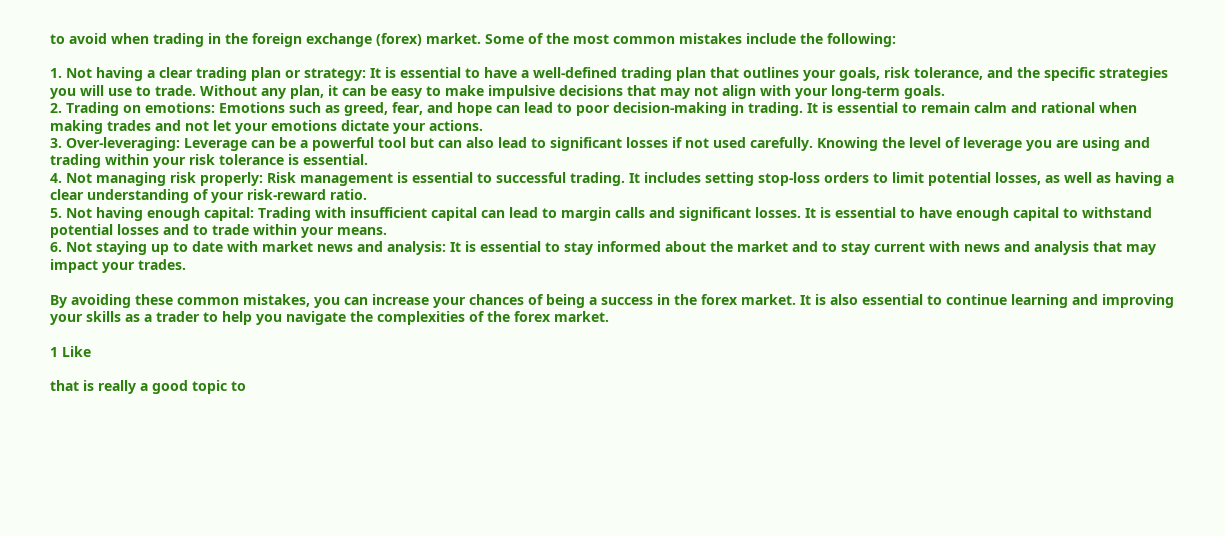to avoid when trading in the foreign exchange (forex) market. Some of the most common mistakes include the following:

1. Not having a clear trading plan or strategy: It is essential to have a well-defined trading plan that outlines your goals, risk tolerance, and the specific strategies you will use to trade. Without any plan, it can be easy to make impulsive decisions that may not align with your long-term goals.
2. Trading on emotions: Emotions such as greed, fear, and hope can lead to poor decision-making in trading. It is essential to remain calm and rational when making trades and not let your emotions dictate your actions.
3. Over-leveraging: Leverage can be a powerful tool but can also lead to significant losses if not used carefully. Knowing the level of leverage you are using and trading within your risk tolerance is essential.
4. Not managing risk properly: Risk management is essential to successful trading. It includes setting stop-loss orders to limit potential losses, as well as having a clear understanding of your risk-reward ratio.
5. Not having enough capital: Trading with insufficient capital can lead to margin calls and significant losses. It is essential to have enough capital to withstand potential losses and to trade within your means.
6. Not staying up to date with market news and analysis: It is essential to stay informed about the market and to stay current with news and analysis that may impact your trades.

By avoiding these common mistakes, you can increase your chances of being a success in the forex market. It is also essential to continue learning and improving your skills as a trader to help you navigate the complexities of the forex market.

1 Like

that is really a good topic to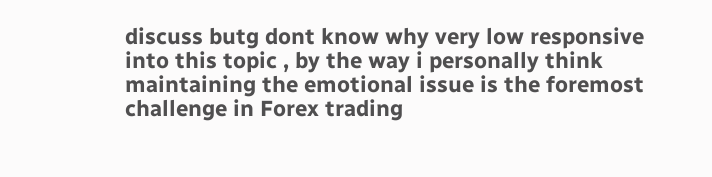discuss butg dont know why very low responsive into this topic , by the way i personally think maintaining the emotional issue is the foremost challenge in Forex trading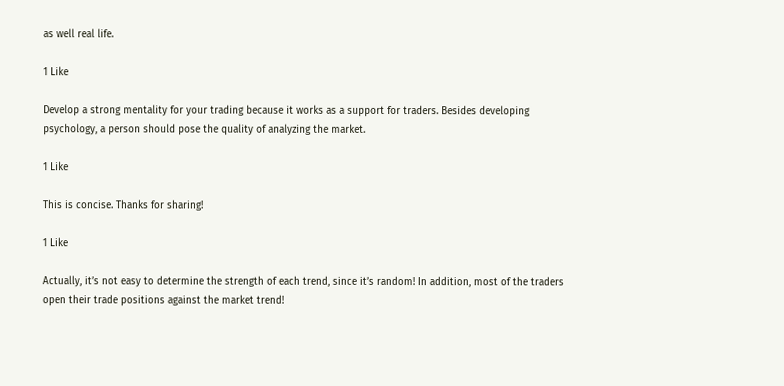as well real life.

1 Like

Develop a strong mentality for your trading because it works as a support for traders. Besides developing psychology, a person should pose the quality of analyzing the market.

1 Like

This is concise. Thanks for sharing!

1 Like

Actually, it’s not easy to determine the strength of each trend, since it’s random! In addition, most of the traders open their trade positions against the market trend!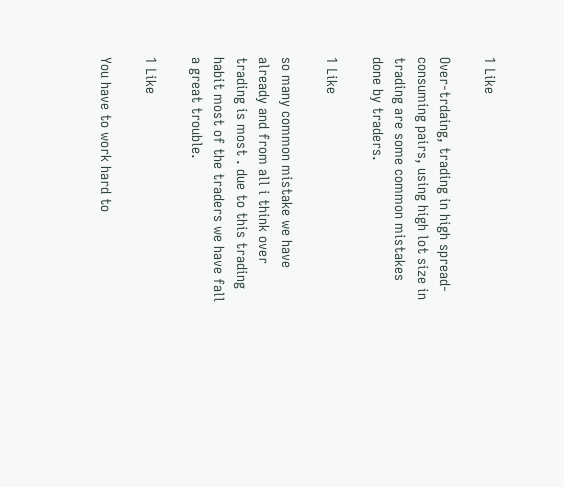1 Like

Over-trdaing, trading in high spread-consuming pairs, using high lot size in trading are some common mistakes done by traders.

1 Like

so many common mistake we have already and from all i think over trading is most . due to this trading habit most of the traders we have fall a great trouble.

1 Like

You have to work hard to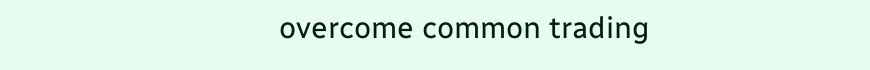overcome common trading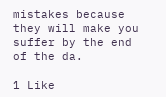mistakes because they will make you suffer by the end of the da.

1 Like